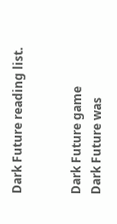Dark Future reading list.


Dark Future game
Dark Future was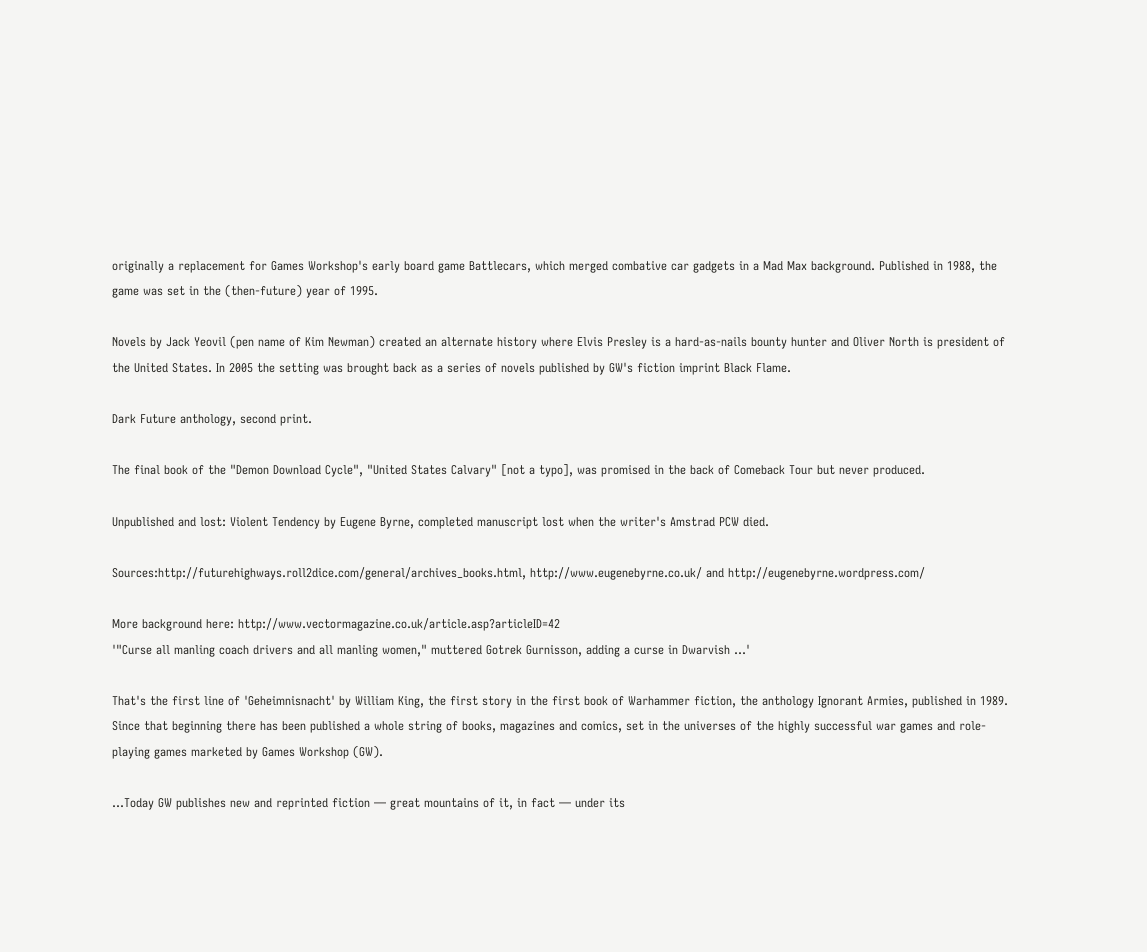originally a replacement for Games Workshop's early board game Battlecars, which merged combative car gadgets in a Mad Max background. Published in 1988, the game was set in the (then-future) year of 1995.

Novels by Jack Yeovil (pen name of Kim Newman) created an alternate history where Elvis Presley is a hard-as-nails bounty hunter and Oliver North is president of the United States. In 2005 the setting was brought back as a series of novels published by GW's fiction imprint Black Flame.

Dark Future anthology, second print.

The final book of the "Demon Download Cycle", "United States Calvary" [not a typo], was promised in the back of Comeback Tour but never produced.

Unpublished and lost: Violent Tendency by Eugene Byrne, completed manuscript lost when the writer's Amstrad PCW died.

Sources:http://futurehighways.roll2dice.com/general/archives_books.html, http://www.eugenebyrne.co.uk/ and http://eugenebyrne.wordpress.com/

More background here: http://www.vectormagazine.co.uk/article.asp?articleID=42
'"Curse all manling coach drivers and all manling women," muttered Gotrek Gurnisson, adding a curse in Dwarvish ...'

That's the first line of 'Geheimnisnacht' by William King, the first story in the first book of Warhammer fiction, the anthology Ignorant Armies, published in 1989. Since that beginning there has been published a whole string of books, magazines and comics, set in the universes of the highly successful war games and role-playing games marketed by Games Workshop (GW).

...Today GW publishes new and reprinted fiction — great mountains of it, in fact — under its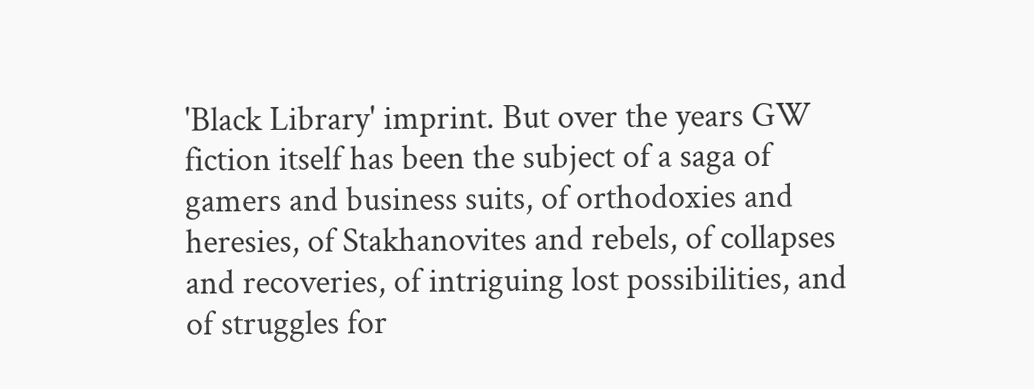'Black Library' imprint. But over the years GW fiction itself has been the subject of a saga of gamers and business suits, of orthodoxies and heresies, of Stakhanovites and rebels, of collapses and recoveries, of intriguing lost possibilities, and of struggles for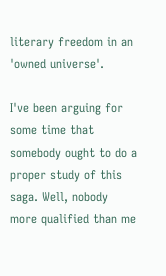literary freedom in an 'owned universe'.

I've been arguing for some time that somebody ought to do a proper study of this saga. Well, nobody more qualified than me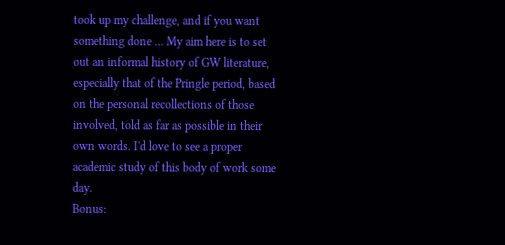took up my challenge, and if you want something done … My aim here is to set out an informal history of GW literature, especially that of the Pringle period, based on the personal recollections of those involved, told as far as possible in their own words. I'd love to see a proper academic study of this body of work some day.
Bonus: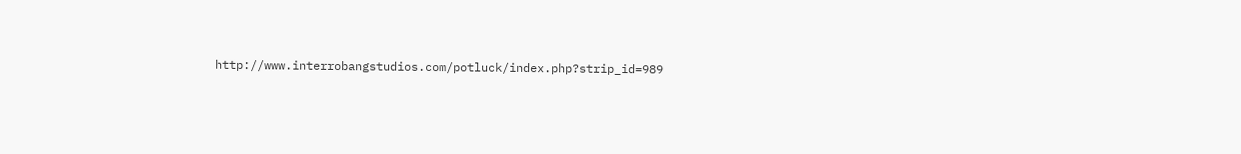http://www.interrobangstudios.com/potluck/index.php?strip_id=989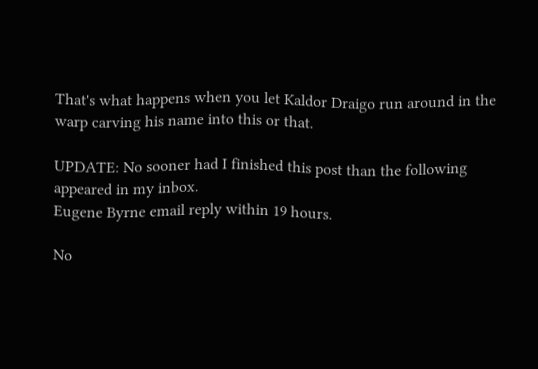That's what happens when you let Kaldor Draigo run around in the warp carving his name into this or that.

UPDATE: No sooner had I finished this post than the following appeared in my inbox.
Eugene Byrne email reply within 19 hours.

No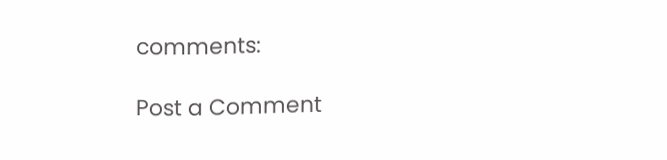comments:

Post a Comment